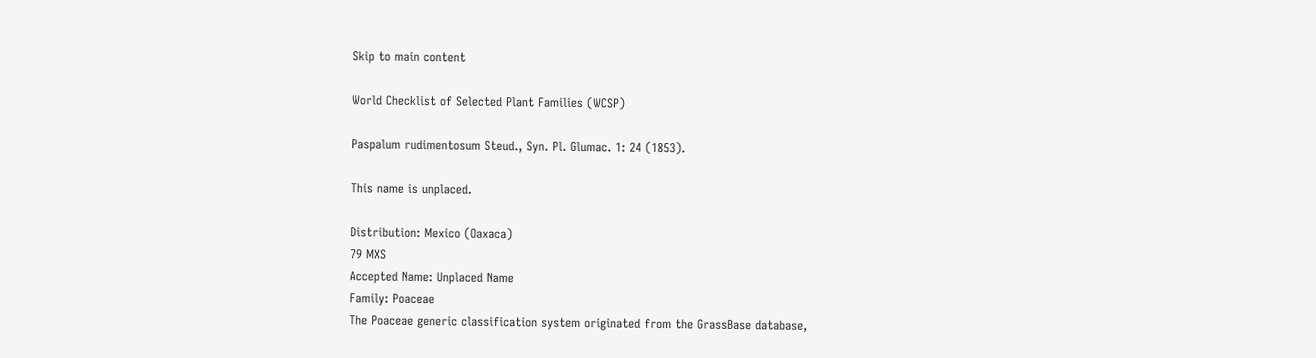Skip to main content

World Checklist of Selected Plant Families (WCSP)

Paspalum rudimentosum Steud., Syn. Pl. Glumac. 1: 24 (1853).

This name is unplaced.

Distribution: Mexico (Oaxaca)
79 MXS
Accepted Name: Unplaced Name
Family: Poaceae
The Poaceae generic classification system originated from the GrassBase database,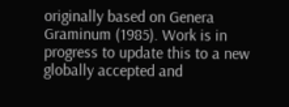originally based on Genera Graminum (1985). Work is in progress to update this to a new globally accepted and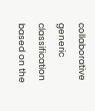collaborative generic classification based on the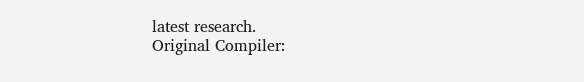latest research.
Original Compiler: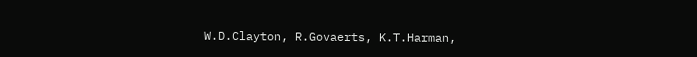W.D.Clayton, R.Govaerts, K.T.Harman,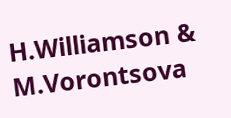H.Williamson & M.Vorontsova